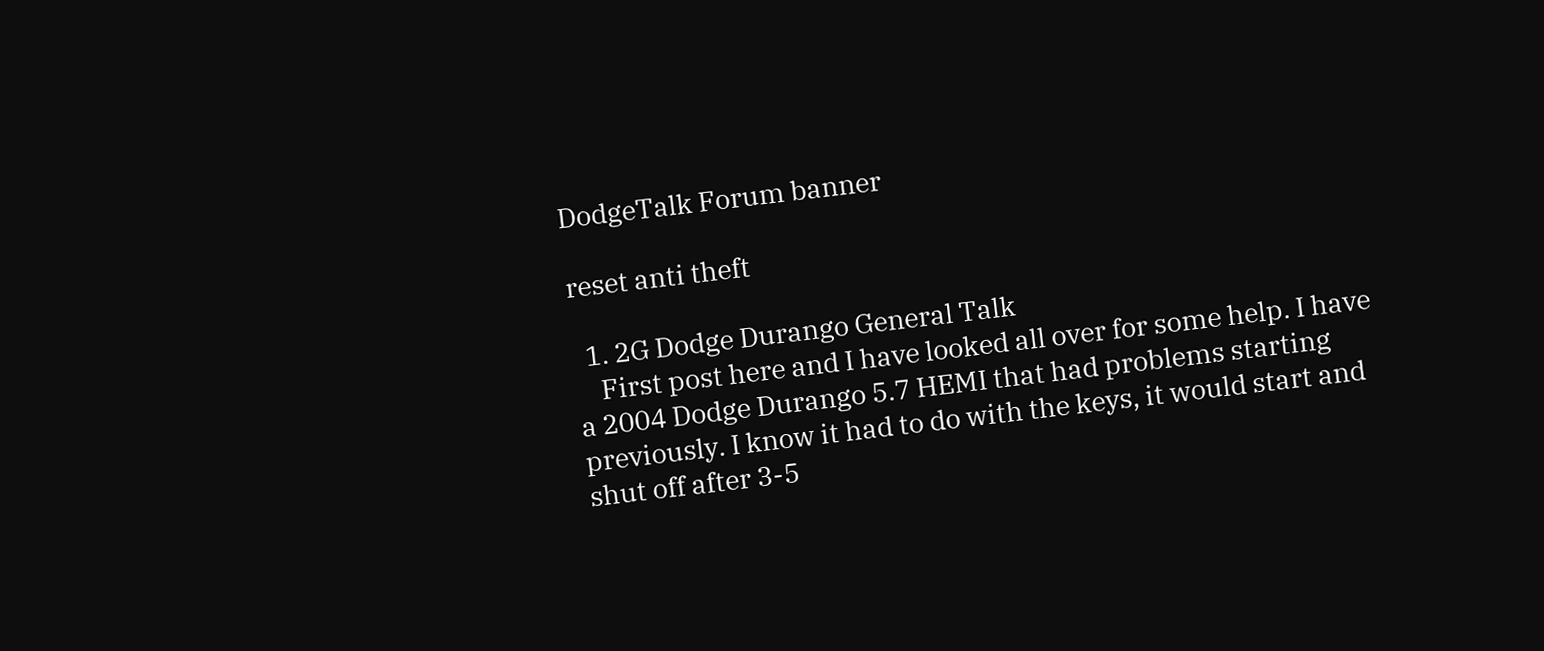DodgeTalk Forum banner

reset anti theft

  1. 2G Dodge Durango General Talk
    First post here and I have looked all over for some help. I have a 2004 Dodge Durango 5.7 HEMI that had problems starting previously. I know it had to do with the keys, it would start and shut off after 3-5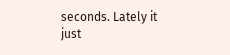seconds. Lately it just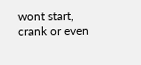wont start, crank or even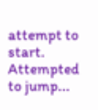attempt to start. Attempted to jump...